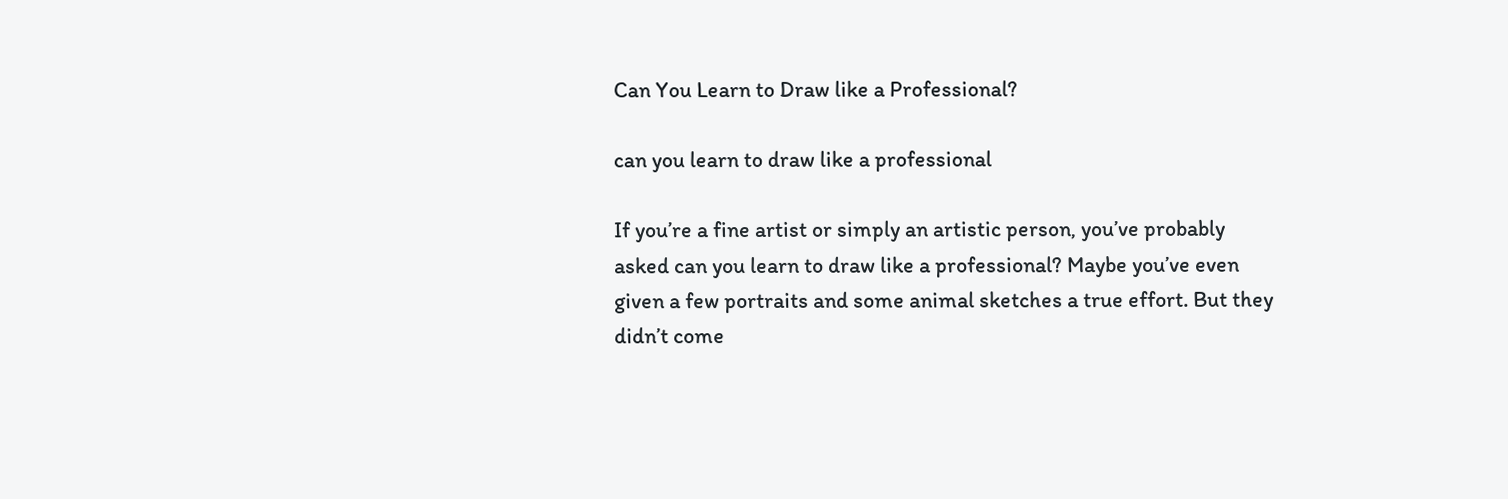Can You Learn to Draw like a Professional?

can you learn to draw like a professional

If you’re a fine artist or simply an artistic person, you’ve probably asked can you learn to draw like a professional? Maybe you’ve even given a few portraits and some animal sketches a true effort. But they didn’t come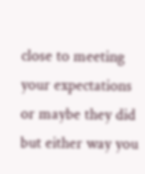close to meeting your expectations or maybe they did but either way you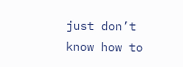just don’t know how to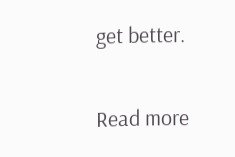get better.

Read more